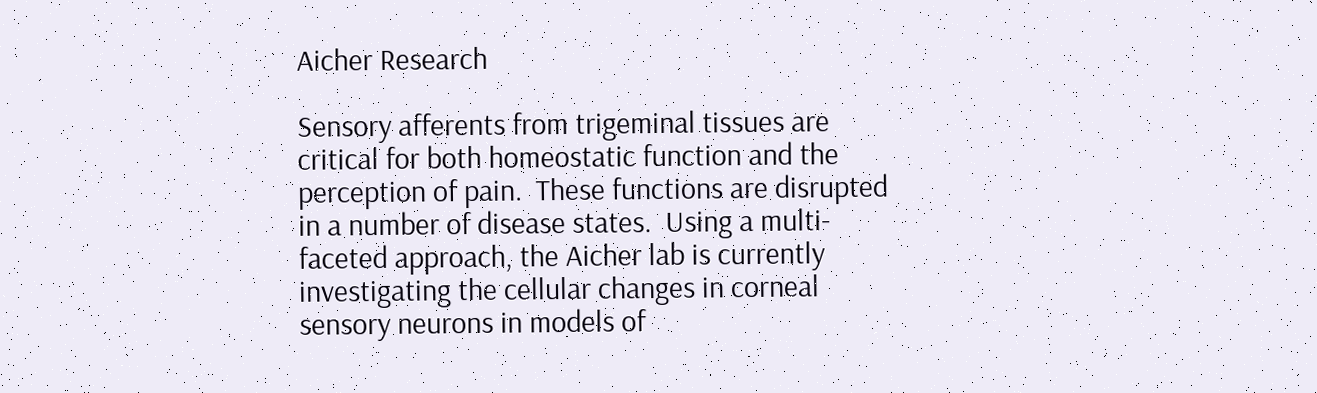Aicher Research

Sensory afferents from trigeminal tissues are critical for both homeostatic function and the perception of pain.  These functions are disrupted in a number of disease states.  Using a multi-faceted approach, the Aicher lab is currently investigating the cellular changes in corneal sensory neurons in models of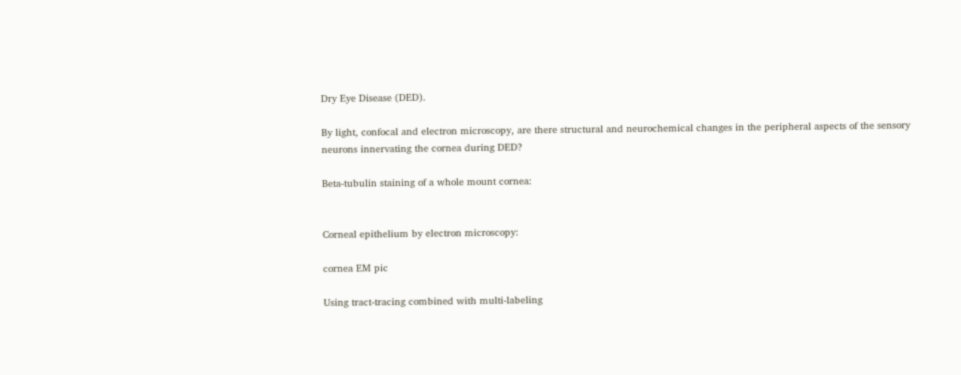Dry Eye Disease (DED).

By light, confocal and electron microscopy, are there structural and neurochemical changes in the peripheral aspects of the sensory neurons innervating the cornea during DED?

Beta-tubulin staining of a whole mount cornea:


Corneal epithelium by electron microscopy:

cornea EM pic

Using tract-tracing combined with multi-labeling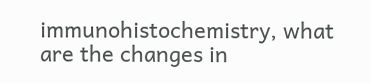immunohistochemistry, what are the changes in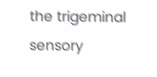the trigeminal sensory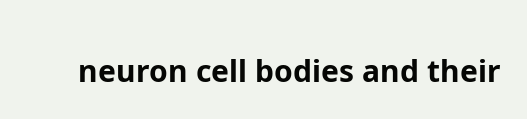neuron cell bodies and their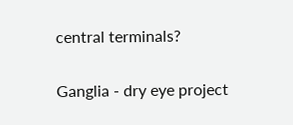central terminals?

Ganglia - dry eye project